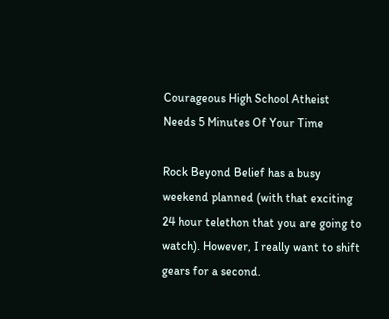Courageous High School Atheist Needs 5 Minutes Of Your Time

Rock Beyond Belief has a busy weekend planned (with that exciting 24 hour telethon that you are going to watch). However, I really want to shift gears for a second.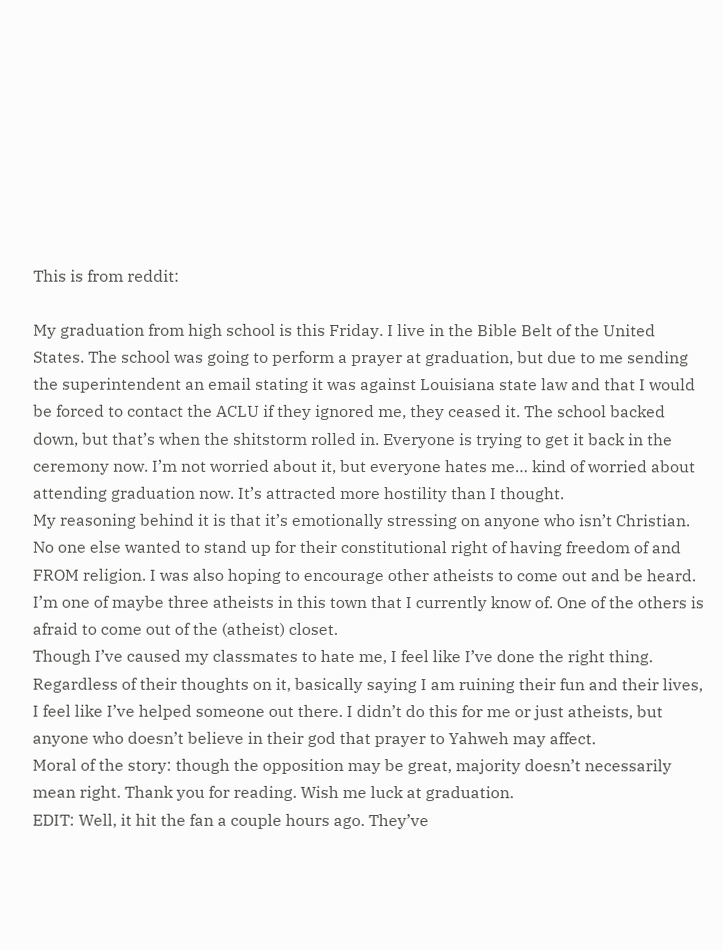This is from reddit:

My graduation from high school is this Friday. I live in the Bible Belt of the United States. The school was going to perform a prayer at graduation, but due to me sending the superintendent an email stating it was against Louisiana state law and that I would be forced to contact the ACLU if they ignored me, they ceased it. The school backed down, but that’s when the shitstorm rolled in. Everyone is trying to get it back in the ceremony now. I’m not worried about it, but everyone hates me… kind of worried about attending graduation now. It’s attracted more hostility than I thought.
My reasoning behind it is that it’s emotionally stressing on anyone who isn’t Christian. No one else wanted to stand up for their constitutional right of having freedom of and FROM religion. I was also hoping to encourage other atheists to come out and be heard. I’m one of maybe three atheists in this town that I currently know of. One of the others is afraid to come out of the (atheist) closet.
Though I’ve caused my classmates to hate me, I feel like I’ve done the right thing. Regardless of their thoughts on it, basically saying I am ruining their fun and their lives, I feel like I’ve helped someone out there. I didn’t do this for me or just atheists, but anyone who doesn’t believe in their god that prayer to Yahweh may affect.
Moral of the story: though the opposition may be great, majority doesn’t necessarily mean right. Thank you for reading. Wish me luck at graduation.
EDIT: Well, it hit the fan a couple hours ago. They’ve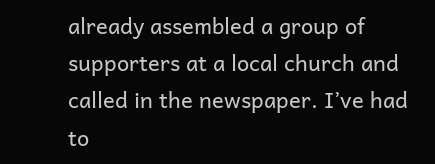already assembled a group of supporters at a local church and called in the newspaper. I’ve had to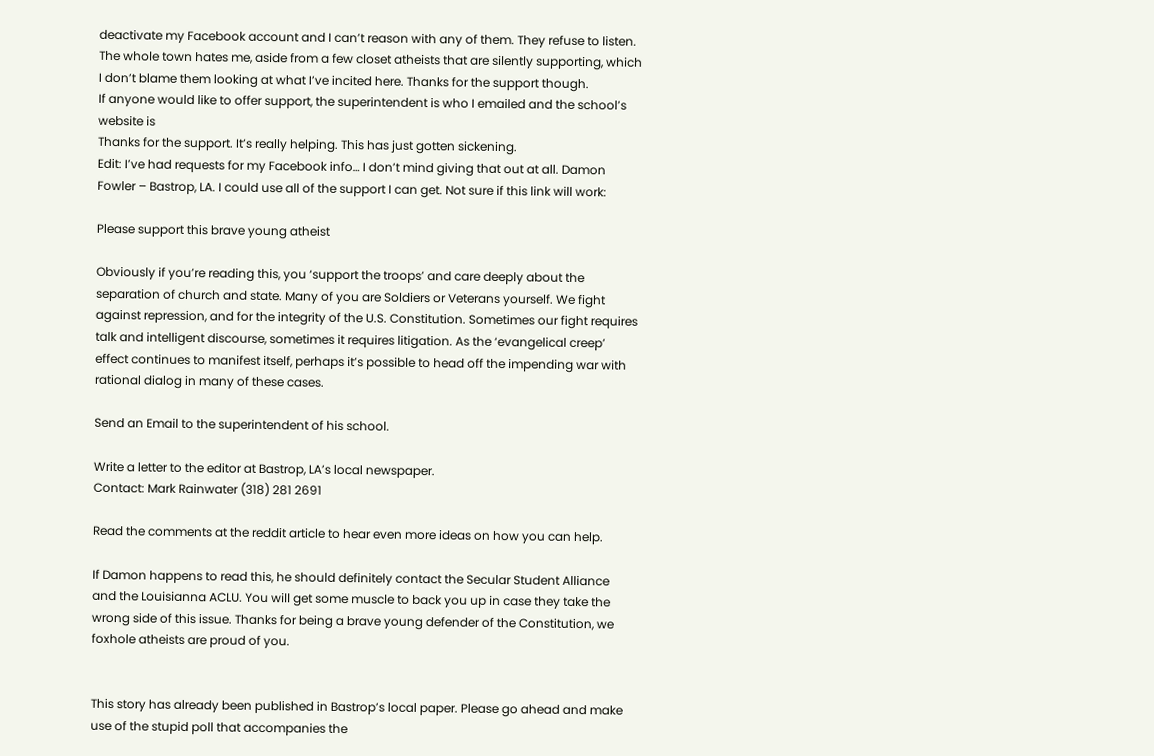deactivate my Facebook account and I can’t reason with any of them. They refuse to listen. The whole town hates me, aside from a few closet atheists that are silently supporting, which I don’t blame them looking at what I’ve incited here. Thanks for the support though.
If anyone would like to offer support, the superintendent is who I emailed and the school’s website is
Thanks for the support. It’s really helping. This has just gotten sickening.
Edit: I’ve had requests for my Facebook info… I don’t mind giving that out at all. Damon Fowler – Bastrop, LA. I could use all of the support I can get. Not sure if this link will work:

Please support this brave young atheist

Obviously if you’re reading this, you ‘support the troops’ and care deeply about the separation of church and state. Many of you are Soldiers or Veterans yourself. We fight against repression, and for the integrity of the U.S. Constitution. Sometimes our fight requires talk and intelligent discourse, sometimes it requires litigation. As the ‘evangelical creep’ effect continues to manifest itself, perhaps it’s possible to head off the impending war with rational dialog in many of these cases.

Send an Email to the superintendent of his school.

Write a letter to the editor at Bastrop, LA’s local newspaper.
Contact: Mark Rainwater (318) 281 2691

Read the comments at the reddit article to hear even more ideas on how you can help.

If Damon happens to read this, he should definitely contact the Secular Student Alliance and the Louisianna ACLU. You will get some muscle to back you up in case they take the wrong side of this issue. Thanks for being a brave young defender of the Constitution, we foxhole atheists are proud of you.


This story has already been published in Bastrop’s local paper. Please go ahead and make use of the stupid poll that accompanies the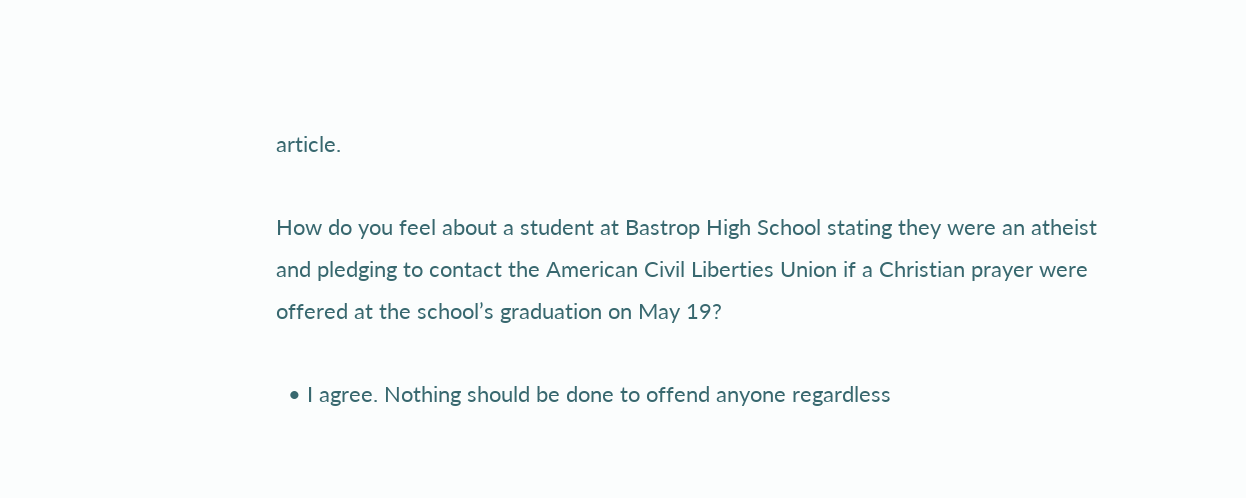article.

How do you feel about a student at Bastrop High School stating they were an atheist and pledging to contact the American Civil Liberties Union if a Christian prayer were offered at the school’s graduation on May 19?

  • I agree. Nothing should be done to offend anyone regardless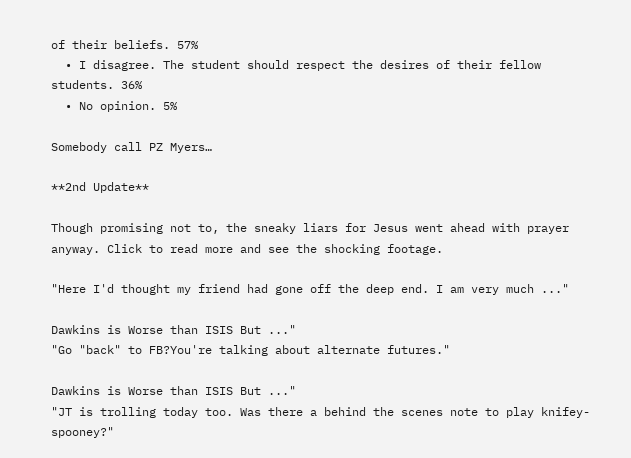of their beliefs. 57%
  • I disagree. The student should respect the desires of their fellow students. 36%
  • No opinion. 5%

Somebody call PZ Myers…

**2nd Update**

Though promising not to, the sneaky liars for Jesus went ahead with prayer anyway. Click to read more and see the shocking footage.

"Here I'd thought my friend had gone off the deep end. I am very much ..."

Dawkins is Worse than ISIS But ..."
"Go "back" to FB?You're talking about alternate futures."

Dawkins is Worse than ISIS But ..."
"JT is trolling today too. Was there a behind the scenes note to play knifey-spooney?"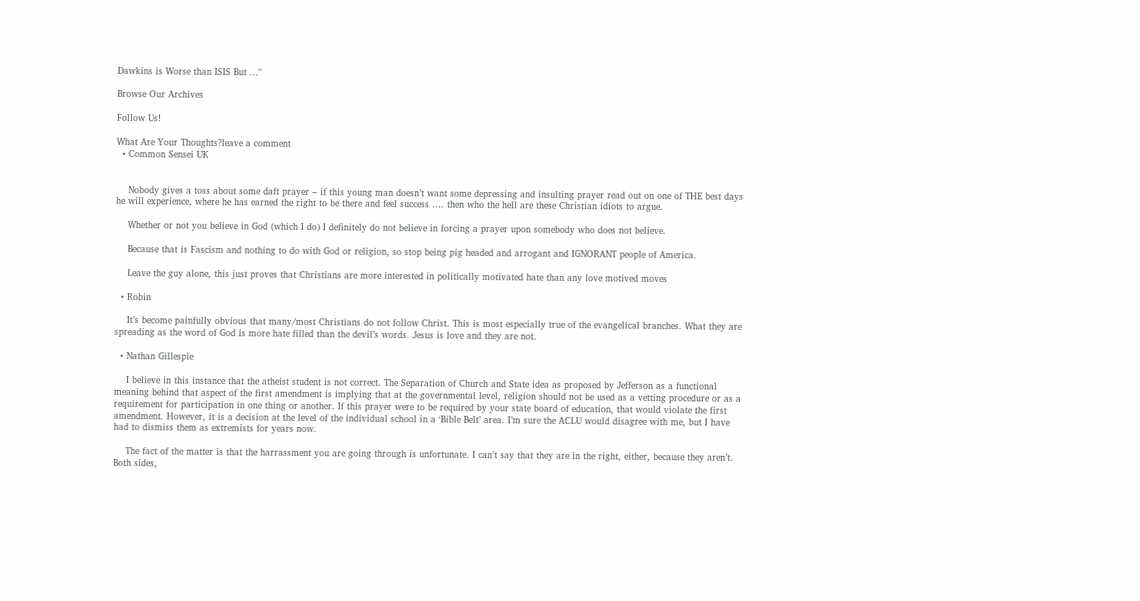Dawkins is Worse than ISIS But ..."

Browse Our Archives

Follow Us!

What Are Your Thoughts?leave a comment
  • Common Sensei UK


    Nobody gives a toss about some daft prayer – if this young man doesn’t want some depressing and insulting prayer read out on one of THE best days he will experience, where he has earned the right to be there and feel success …. then who the hell are these Christian idiots to argue.

    Whether or not you believe in God (which I do) I definitely do not believe in forcing a prayer upon somebody who does not believe.

    Because that is Fascism and nothing to do with God or religion, so stop being pig headed and arrogant and IGNORANT people of America.

    Leave the guy alone, this just proves that Christians are more interested in politically motivated hate than any love motived moves

  • Robin

    It’s become painfully obvious that many/most Christians do not follow Christ. This is most especially true of the evangelical branches. What they are spreading as the word of God is more hate filled than the devil’s words. Jesus is love and they are not.

  • Nathan Gillespie

    I believe in this instance that the atheist student is not correct. The Separation of Church and State idea as proposed by Jefferson as a functional meaning behind that aspect of the first amendment is implying that at the governmental level, religion should not be used as a vetting procedure or as a requirement for participation in one thing or another. If this prayer were to be required by your state board of education, that would violate the first amendment. However, it is a decision at the level of the individual school in a ‘Bible Belt’ area. I’m sure the ACLU would disagree with me, but I have had to dismiss them as extremists for years now.

    The fact of the matter is that the harrassment you are going through is unfortunate. I can’t say that they are in the right, either, because they aren’t. Both sides,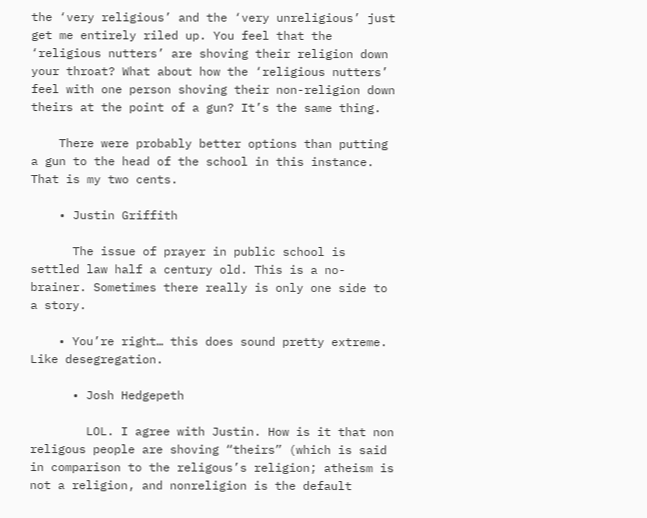the ‘very religious’ and the ‘very unreligious’ just get me entirely riled up. You feel that the ‘religious nutters’ are shoving their religion down your throat? What about how the ‘religious nutters’ feel with one person shoving their non-religion down theirs at the point of a gun? It’s the same thing.

    There were probably better options than putting a gun to the head of the school in this instance. That is my two cents.

    • Justin Griffith

      The issue of prayer in public school is settled law half a century old. This is a no-brainer. Sometimes there really is only one side to a story.

    • You’re right… this does sound pretty extreme. Like desegregation.

      • Josh Hedgepeth

        LOL. I agree with Justin. How is it that non religous people are shoving “theirs” (which is said in comparison to the religous’s religion; atheism is not a religion, and nonreligion is the default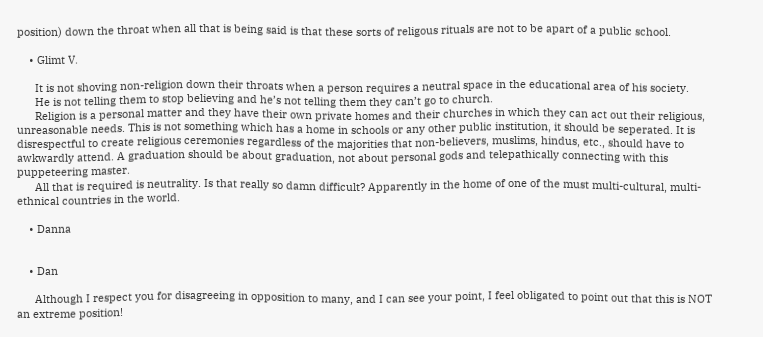position) down the throat when all that is being said is that these sorts of religous rituals are not to be apart of a public school.

    • Glimt V.

      It is not shoving non-religion down their throats when a person requires a neutral space in the educational area of his society.
      He is not telling them to stop believing and he’s not telling them they can’t go to church.
      Religion is a personal matter and they have their own private homes and their churches in which they can act out their religious, unreasonable needs. This is not something which has a home in schools or any other public institution, it should be seperated. It is disrespectful to create religious ceremonies regardless of the majorities that non-believers, muslims, hindus, etc., should have to awkwardly attend. A graduation should be about graduation, not about personal gods and telepathically connecting with this puppeteering master.
      All that is required is neutrality. Is that really so damn difficult? Apparently in the home of one of the must multi-cultural, multi-ethnical countries in the world.

    • Danna


    • Dan

      Although I respect you for disagreeing in opposition to many, and I can see your point, I feel obligated to point out that this is NOT an extreme position!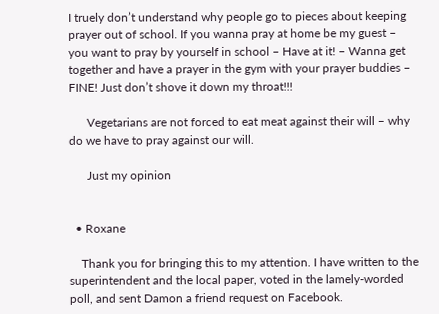I truely don’t understand why people go to pieces about keeping prayer out of school. If you wanna pray at home be my guest – you want to pray by yourself in school – Have at it! – Wanna get together and have a prayer in the gym with your prayer buddies – FINE! Just don’t shove it down my throat!!!

      Vegetarians are not forced to eat meat against their will – why do we have to pray against our will.

      Just my opinion


  • Roxane

    Thank you for bringing this to my attention. I have written to the superintendent and the local paper, voted in the lamely-worded poll, and sent Damon a friend request on Facebook.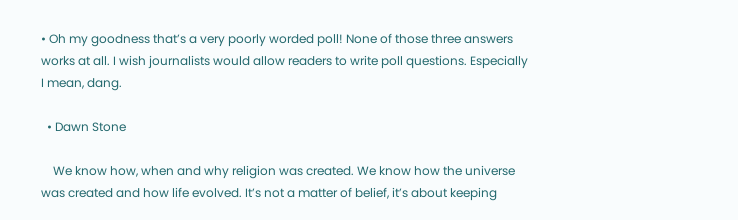• Oh my goodness that’s a very poorly worded poll! None of those three answers works at all. I wish journalists would allow readers to write poll questions. Especially I mean, dang.

  • Dawn Stone

    We know how, when and why religion was created. We know how the universe was created and how life evolved. It’s not a matter of belief, it’s about keeping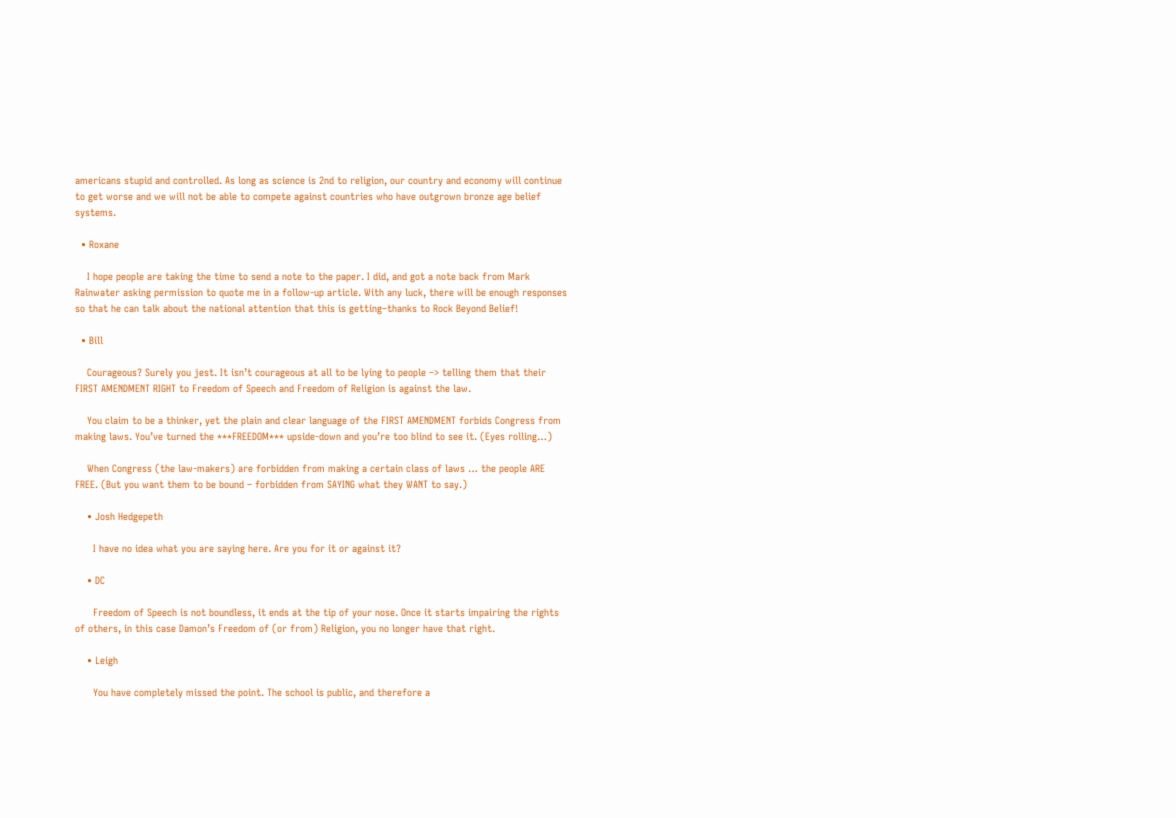americans stupid and controlled. As long as science is 2nd to religion, our country and economy will continue to get worse and we will not be able to compete against countries who have outgrown bronze age belief systems.

  • Roxane

    I hope people are taking the time to send a note to the paper. I did, and got a note back from Mark Rainwater asking permission to quote me in a follow-up article. With any luck, there will be enough responses so that he can talk about the national attention that this is getting–thanks to Rock Beyond Belief!

  • Bill

    Courageous? Surely you jest. It isn’t courageous at all to be lying to people –> telling them that their FIRST AMENDMENT RIGHT to Freedom of Speech and Freedom of Religion is against the law.

    You claim to be a thinker, yet the plain and clear language of the FIRST AMENDMENT forbids Congress from making laws. You’ve turned the ***FREEDOM*** upside-down and you’re too blind to see it. (Eyes rolling…)

    When Congress (the law-makers) are forbidden from making a certain class of laws … the people ARE FREE. (But you want them to be bound – forbidden from SAYING what they WANT to say.)

    • Josh Hedgepeth

      I have no idea what you are saying here. Are you for it or against it?

    • DC

      Freedom of Speech is not boundless, it ends at the tip of your nose. Once it starts impairing the rights of others, in this case Damon’s Freedom of (or from) Religion, you no longer have that right.

    • Leigh

      You have completely missed the point. The school is public, and therefore a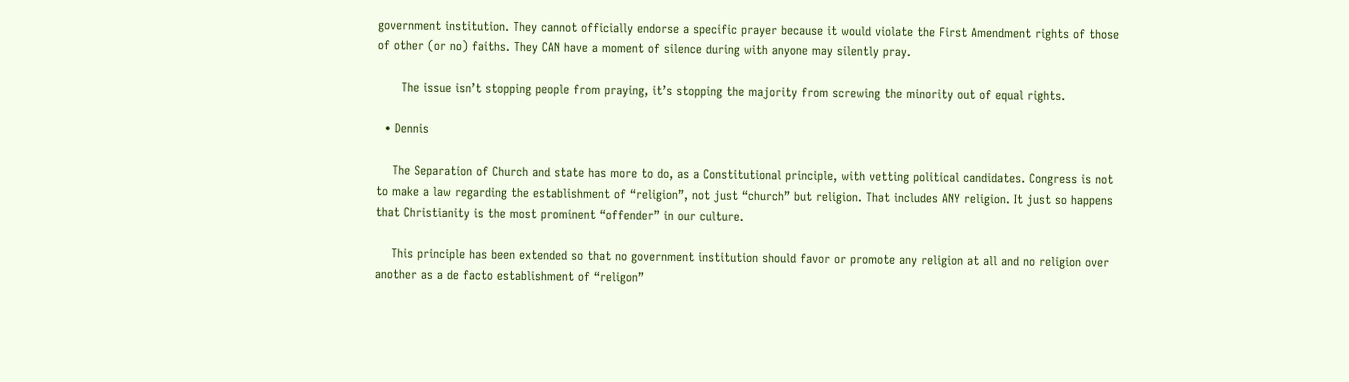government institution. They cannot officially endorse a specific prayer because it would violate the First Amendment rights of those of other (or no) faiths. They CAN have a moment of silence during with anyone may silently pray.

      The issue isn’t stopping people from praying, it’s stopping the majority from screwing the minority out of equal rights.

  • Dennis

    The Separation of Church and state has more to do, as a Constitutional principle, with vetting political candidates. Congress is not to make a law regarding the establishment of “religion”, not just “church” but religion. That includes ANY religion. It just so happens that Christianity is the most prominent “offender” in our culture.

    This principle has been extended so that no government institution should favor or promote any religion at all and no religion over another as a de facto establishment of “religon”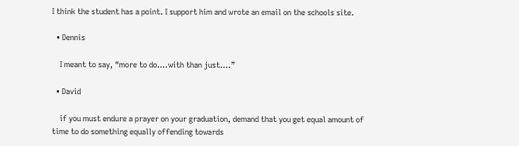I think the student has a point. I support him and wrote an email on the schools site.

  • Dennis

    I meant to say, “more to do….with than just….”

  • David

    if you must endure a prayer on your graduation, demand that you get equal amount of time to do something equally offending towards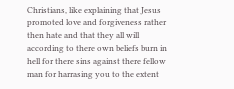Christians, like explaining that Jesus promoted love and forgiveness rather then hate and that they all will according to there own beliefs burn in hell for there sins against there fellow man for harrasing you to the extent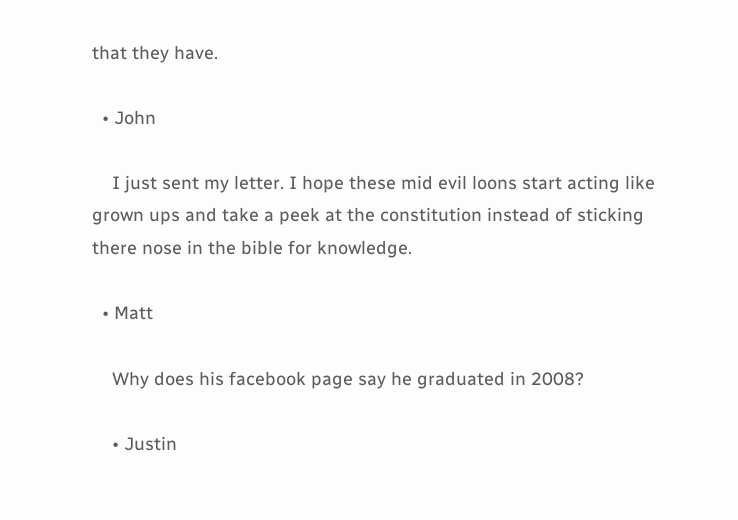that they have.

  • John

    I just sent my letter. I hope these mid evil loons start acting like grown ups and take a peek at the constitution instead of sticking there nose in the bible for knowledge.

  • Matt

    Why does his facebook page say he graduated in 2008?

    • Justin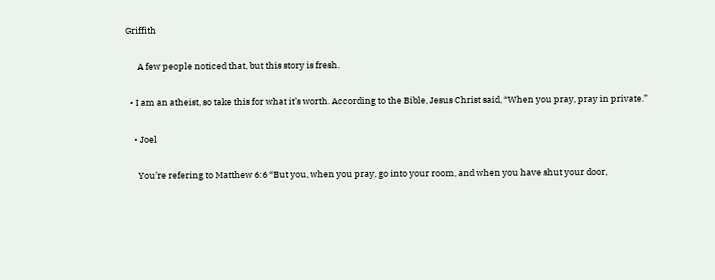Griffith

      A few people noticed that, but this story is fresh.

  • I am an atheist, so take this for what it’s worth. According to the Bible, Jesus Christ said, “When you pray, pray in private.”

    • Joel

      You’re refering to Matthew 6:6 “But you, when you pray, go into your room, and when you have shut your door,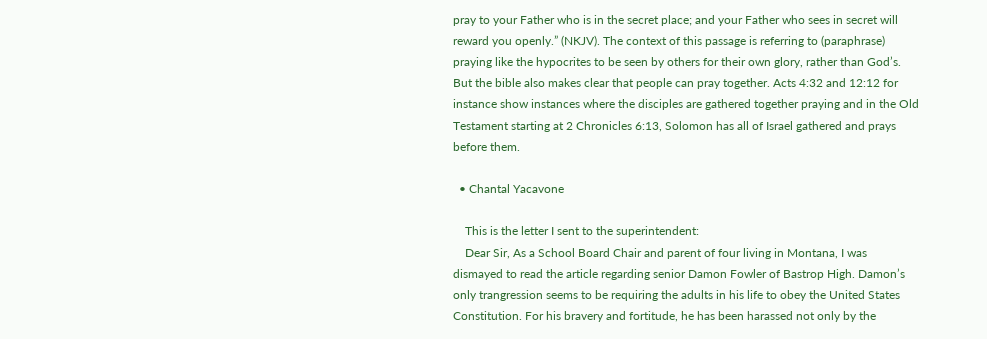pray to your Father who is in the secret place; and your Father who sees in secret will reward you openly.” (NKJV). The context of this passage is referring to (paraphrase) praying like the hypocrites to be seen by others for their own glory, rather than God’s. But the bible also makes clear that people can pray together. Acts 4:32 and 12:12 for instance show instances where the disciples are gathered together praying and in the Old Testament starting at 2 Chronicles 6:13, Solomon has all of Israel gathered and prays before them.

  • Chantal Yacavone

    This is the letter I sent to the superintendent:
    Dear Sir, As a School Board Chair and parent of four living in Montana, I was dismayed to read the article regarding senior Damon Fowler of Bastrop High. Damon’s only trangression seems to be requiring the adults in his life to obey the United States Constitution. For his bravery and fortitude, he has been harassed not only by the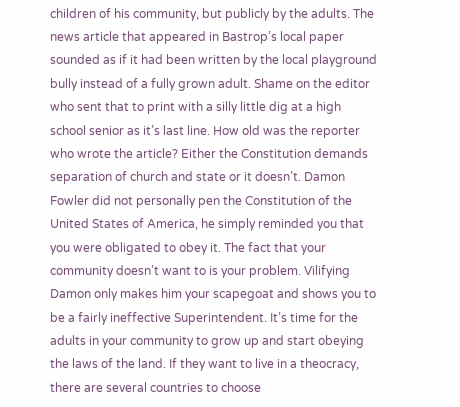children of his community, but publicly by the adults. The news article that appeared in Bastrop’s local paper sounded as if it had been written by the local playground bully instead of a fully grown adult. Shame on the editor who sent that to print with a silly little dig at a high school senior as it’s last line. How old was the reporter who wrote the article? Either the Constitution demands separation of church and state or it doesn’t. Damon Fowler did not personally pen the Constitution of the United States of America, he simply reminded you that you were obligated to obey it. The fact that your community doesn’t want to is your problem. Vilifying Damon only makes him your scapegoat and shows you to be a fairly ineffective Superintendent. It’s time for the adults in your community to grow up and start obeying the laws of the land. If they want to live in a theocracy, there are several countries to choose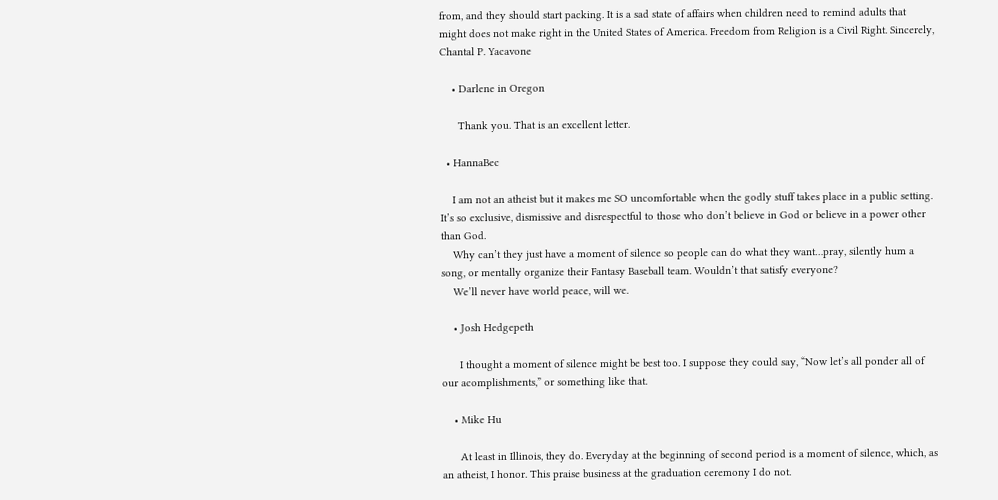from, and they should start packing. It is a sad state of affairs when children need to remind adults that might does not make right in the United States of America. Freedom from Religion is a Civil Right. Sincerely, Chantal P. Yacavone

    • Darlene in Oregon

      Thank you. That is an excellent letter.

  • HannaBec

    I am not an atheist but it makes me SO uncomfortable when the godly stuff takes place in a public setting. It’s so exclusive, dismissive and disrespectful to those who don’t believe in God or believe in a power other than God.
    Why can’t they just have a moment of silence so people can do what they want…pray, silently hum a song, or mentally organize their Fantasy Baseball team. Wouldn’t that satisfy everyone?
    We’ll never have world peace, will we.

    • Josh Hedgepeth

      I thought a moment of silence might be best too. I suppose they could say, “Now let’s all ponder all of our acomplishments,” or something like that.

    • Mike Hu

      At least in Illinois, they do. Everyday at the beginning of second period is a moment of silence, which, as an atheist, I honor. This praise business at the graduation ceremony I do not.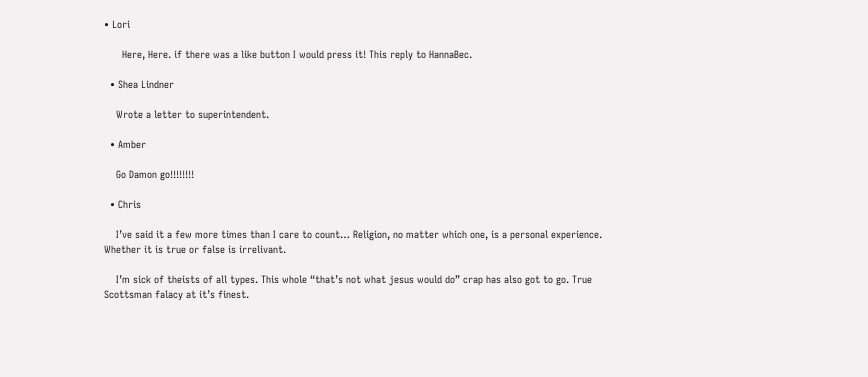• Lori

      Here, Here. if there was a like button I would press it! This reply to HannaBec.

  • Shea Lindner

    Wrote a letter to superintendent.

  • Amber

    Go Damon go!!!!!!!!

  • Chris

    I’ve said it a few more times than I care to count… Religion, no matter which one, is a personal experience. Whether it is true or false is irrelivant.

    I’m sick of theists of all types. This whole “that’s not what jesus would do” crap has also got to go. True Scottsman falacy at it’s finest.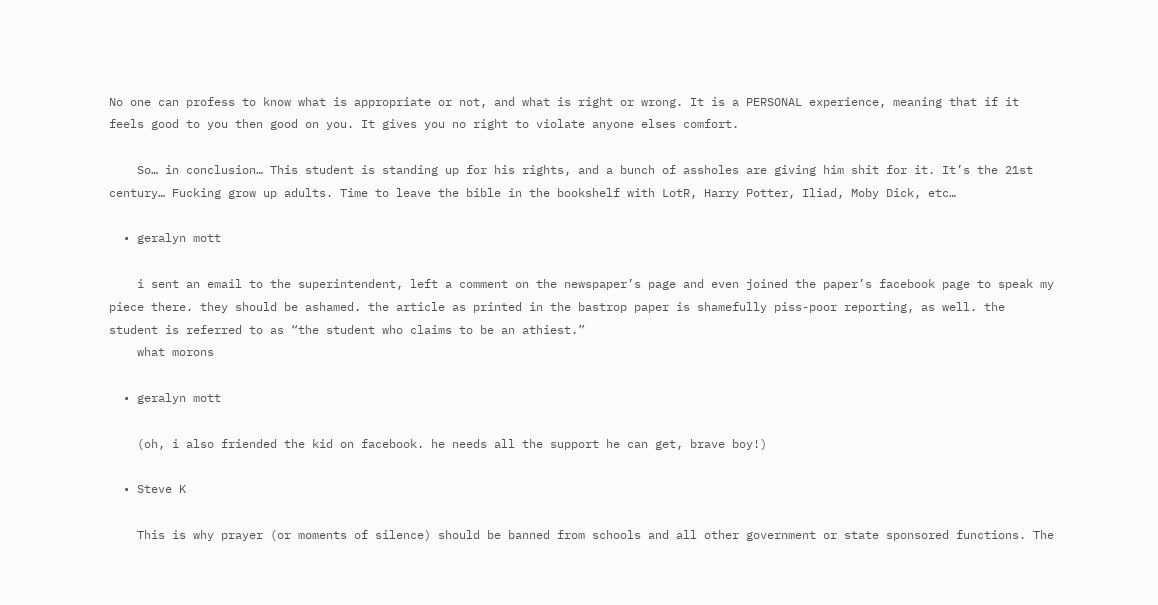No one can profess to know what is appropriate or not, and what is right or wrong. It is a PERSONAL experience, meaning that if it feels good to you then good on you. It gives you no right to violate anyone elses comfort.

    So… in conclusion… This student is standing up for his rights, and a bunch of assholes are giving him shit for it. It’s the 21st century… Fucking grow up adults. Time to leave the bible in the bookshelf with LotR, Harry Potter, Iliad, Moby Dick, etc…

  • geralyn mott

    i sent an email to the superintendent, left a comment on the newspaper’s page and even joined the paper’s facebook page to speak my piece there. they should be ashamed. the article as printed in the bastrop paper is shamefully piss-poor reporting, as well. the student is referred to as “the student who claims to be an athiest.”
    what morons

  • geralyn mott

    (oh, i also friended the kid on facebook. he needs all the support he can get, brave boy!)

  • Steve K

    This is why prayer (or moments of silence) should be banned from schools and all other government or state sponsored functions. The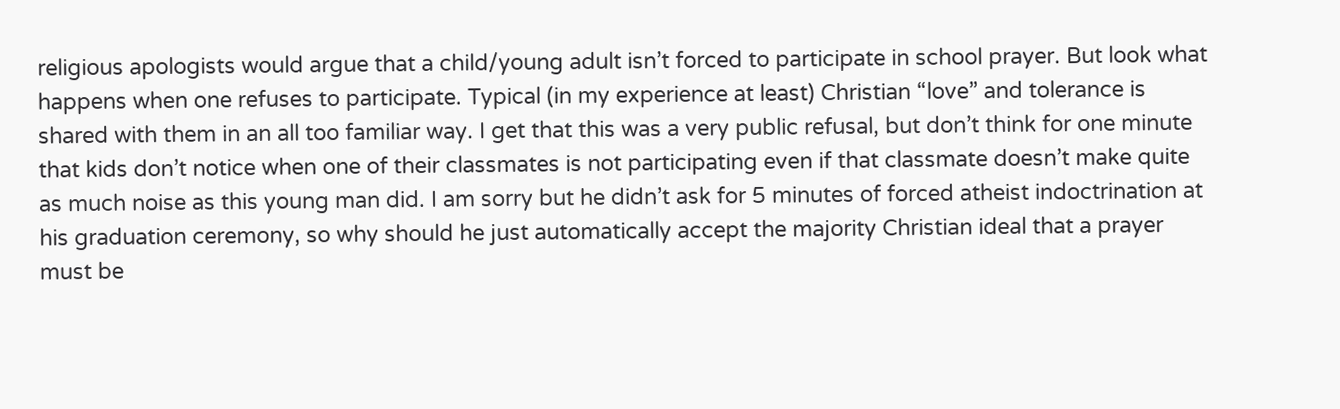religious apologists would argue that a child/young adult isn’t forced to participate in school prayer. But look what happens when one refuses to participate. Typical (in my experience at least) Christian “love” and tolerance is shared with them in an all too familiar way. I get that this was a very public refusal, but don’t think for one minute that kids don’t notice when one of their classmates is not participating even if that classmate doesn’t make quite as much noise as this young man did. I am sorry but he didn’t ask for 5 minutes of forced atheist indoctrination at his graduation ceremony, so why should he just automatically accept the majority Christian ideal that a prayer must be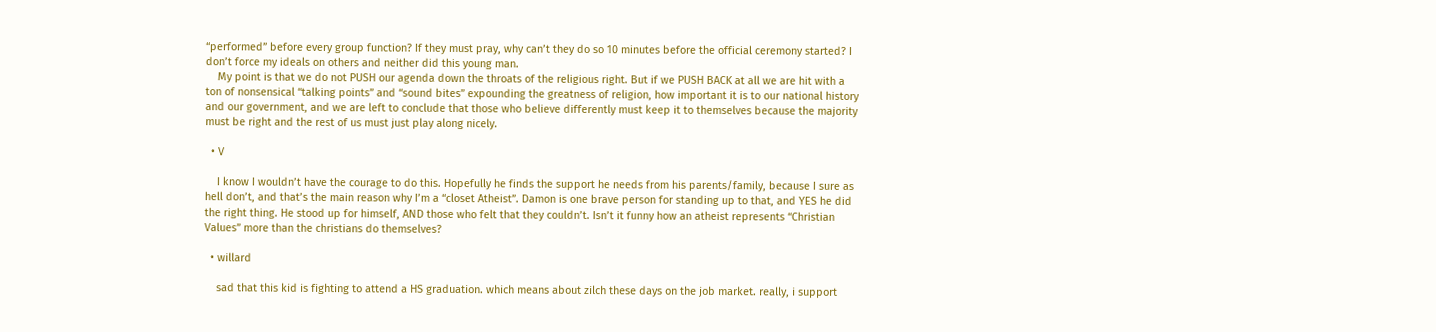“performed” before every group function? If they must pray, why can’t they do so 10 minutes before the official ceremony started? I don’t force my ideals on others and neither did this young man.
    My point is that we do not PUSH our agenda down the throats of the religious right. But if we PUSH BACK at all we are hit with a ton of nonsensical “talking points” and “sound bites” expounding the greatness of religion, how important it is to our national history and our government, and we are left to conclude that those who believe differently must keep it to themselves because the majority must be right and the rest of us must just play along nicely.

  • V

    I know I wouldn’t have the courage to do this. Hopefully he finds the support he needs from his parents/family, because I sure as hell don’t, and that’s the main reason why I’m a “closet Atheist”. Damon is one brave person for standing up to that, and YES he did the right thing. He stood up for himself, AND those who felt that they couldn’t. Isn’t it funny how an atheist represents “Christian Values” more than the christians do themselves?

  • willard

    sad that this kid is fighting to attend a HS graduation. which means about zilch these days on the job market. really, i support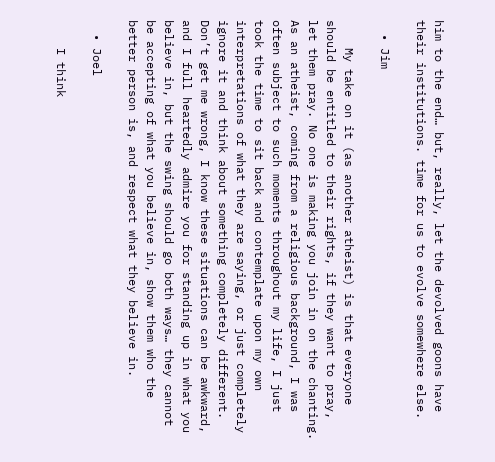him to the end… but, really, let the devolved goons have their institutions. time for us to evolve somewhere else.

  • Jim

    My take on it (as another atheist) is that everyone should be entitled to their rights, if they want to pray, let them pray. No one is making you join in on the chanting. As an atheist, coming from a religious background, I was often subject to such moments throughout my life, I just took the time to sit back and contemplate upon my own interpretations of what they are saying, or just completely ignore it and think about something completely different. Don’t get me wrong, I know these situations can be awkward, and I full heartedly admire you for standing up in what you believe in, but the swing should go both ways… they cannot be accepting of what you believe in, show them who the better person is, and respect what they believe in.

  • Joel

    I think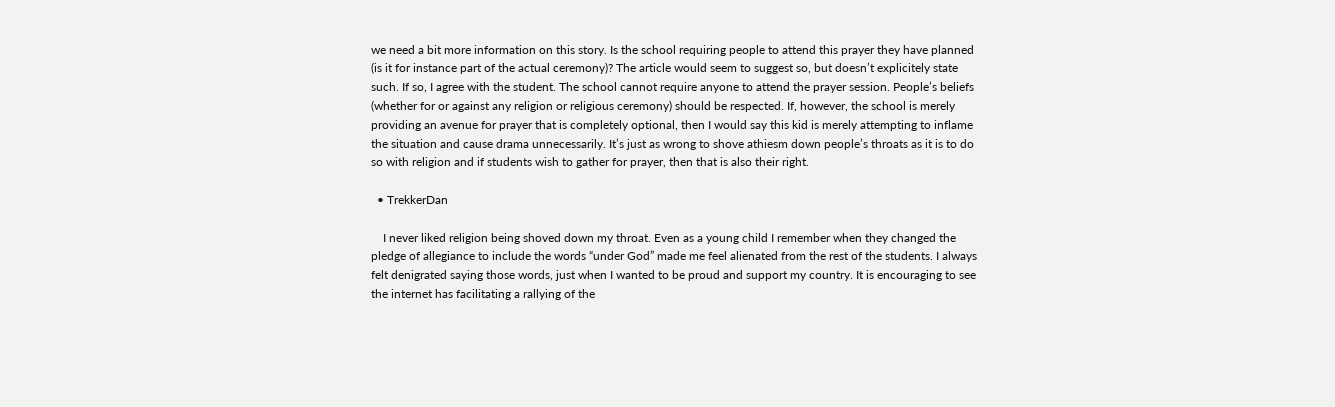we need a bit more information on this story. Is the school requiring people to attend this prayer they have planned (is it for instance part of the actual ceremony)? The article would seem to suggest so, but doesn’t explicitely state such. If so, I agree with the student. The school cannot require anyone to attend the prayer session. People’s beliefs (whether for or against any religion or religious ceremony) should be respected. If, however, the school is merely providing an avenue for prayer that is completely optional, then I would say this kid is merely attempting to inflame the situation and cause drama unnecessarily. It’s just as wrong to shove athiesm down people’s throats as it is to do so with religion and if students wish to gather for prayer, then that is also their right.

  • TrekkerDan

    I never liked religion being shoved down my throat. Even as a young child I remember when they changed the pledge of allegiance to include the words “under God” made me feel alienated from the rest of the students. I always felt denigrated saying those words, just when I wanted to be proud and support my country. It is encouraging to see the internet has facilitating a rallying of the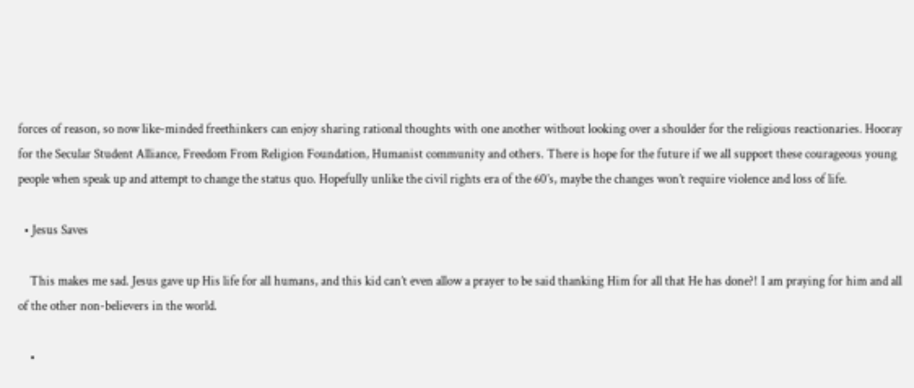forces of reason, so now like-minded freethinkers can enjoy sharing rational thoughts with one another without looking over a shoulder for the religious reactionaries. Hooray for the Secular Student Alliance, Freedom From Religion Foundation, Humanist community and others. There is hope for the future if we all support these courageous young people when speak up and attempt to change the status quo. Hopefully unlike the civil rights era of the 60’s, maybe the changes won’t require violence and loss of life.

  • Jesus Saves

    This makes me sad. Jesus gave up His life for all humans, and this kid can’t even allow a prayer to be said thanking Him for all that He has done?! I am praying for him and all of the other non-believers in the world.

    •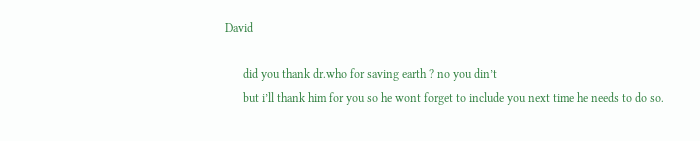David

      did you thank dr.who for saving earth ? no you din’t
      but i’ll thank him for you so he wont forget to include you next time he needs to do so.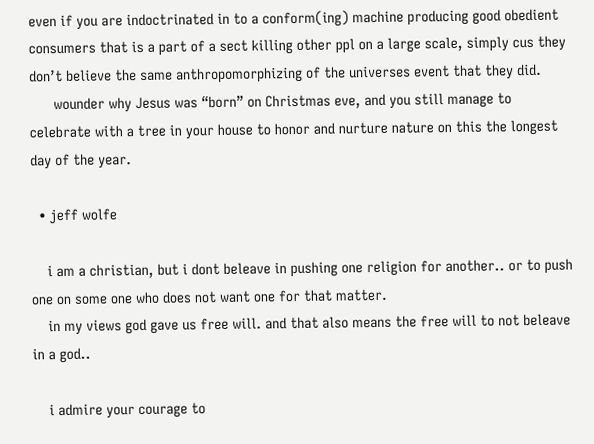even if you are indoctrinated in to a conform(ing) machine producing good obedient consumers that is a part of a sect killing other ppl on a large scale, simply cus they don’t believe the same anthropomorphizing of the universes event that they did.
      wounder why Jesus was “born” on Christmas eve, and you still manage to celebrate with a tree in your house to honor and nurture nature on this the longest day of the year.

  • jeff wolfe

    i am a christian, but i dont beleave in pushing one religion for another.. or to push one on some one who does not want one for that matter.
    in my views god gave us free will. and that also means the free will to not beleave in a god..

    i admire your courage to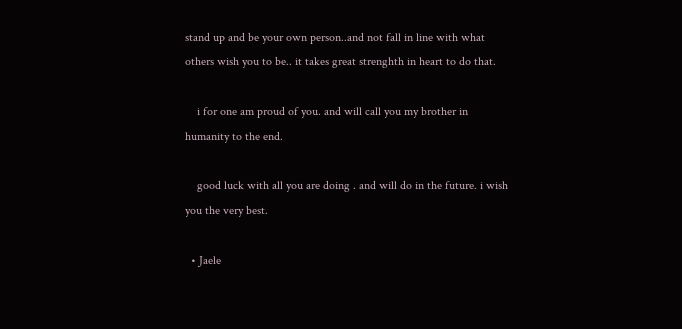stand up and be your own person..and not fall in line with what others wish you to be.. it takes great strenghth in heart to do that.

    i for one am proud of you. and will call you my brother in humanity to the end.

    good luck with all you are doing . and will do in the future. i wish you the very best.

  • Jaele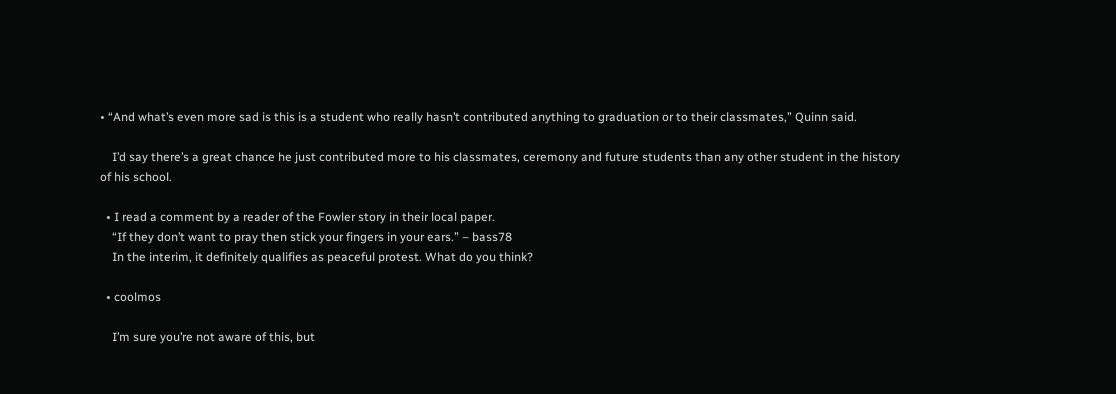• “And what’s even more sad is this is a student who really hasn’t contributed anything to graduation or to their classmates,” Quinn said.

    I’d say there’s a great chance he just contributed more to his classmates, ceremony and future students than any other student in the history of his school.

  • I read a comment by a reader of the Fowler story in their local paper.
    “If they don’t want to pray then stick your fingers in your ears.” – bass78
    In the interim, it definitely qualifies as peaceful protest. What do you think?

  • coolmos

    I’m sure you’re not aware of this, but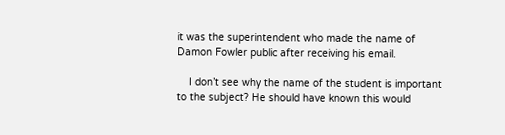it was the superintendent who made the name of Damon Fowler public after receiving his email.

    I don’t see why the name of the student is important to the subject? He should have known this would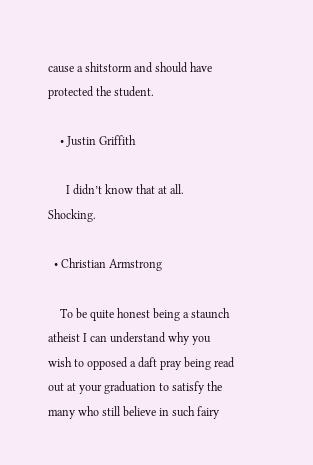cause a shitstorm and should have protected the student.

    • Justin Griffith

      I didn’t know that at all. Shocking.

  • Christian Armstrong

    To be quite honest being a staunch atheist I can understand why you wish to opposed a daft pray being read out at your graduation to satisfy the many who still believe in such fairy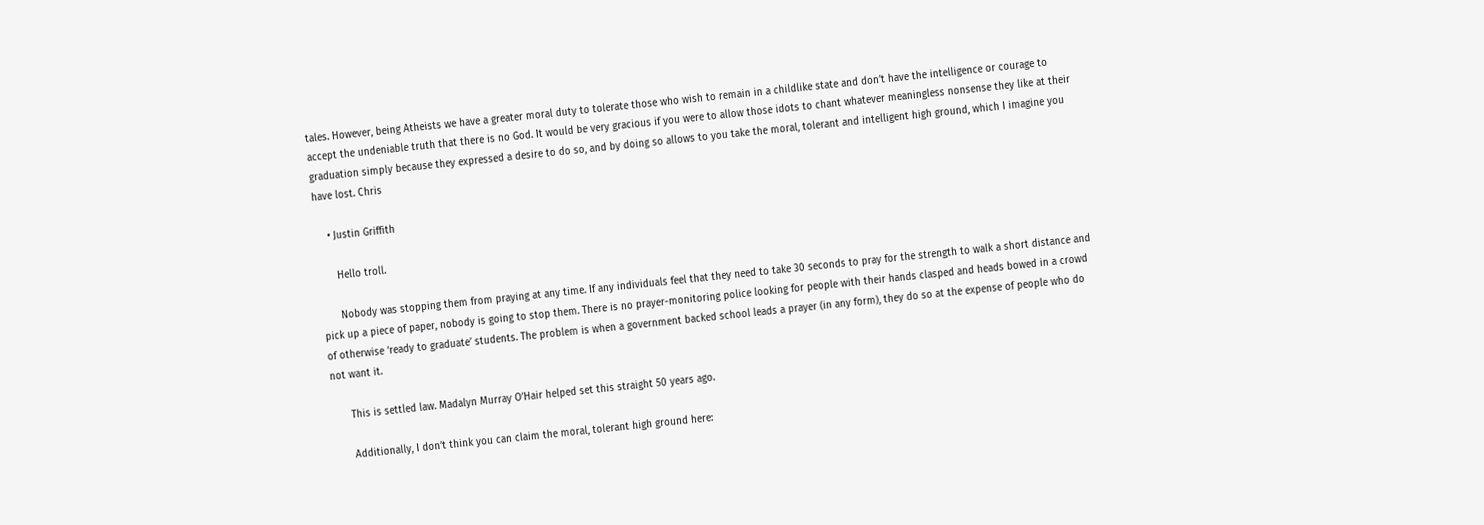tales. However, being Atheists we have a greater moral duty to tolerate those who wish to remain in a childlike state and don’t have the intelligence or courage to accept the undeniable truth that there is no God. It would be very gracious if you were to allow those idots to chant whatever meaningless nonsense they like at their graduation simply because they expressed a desire to do so, and by doing so allows to you take the moral, tolerant and intelligent high ground, which I imagine you have lost. Chris

    • Justin Griffith

      Hello troll.

      Nobody was stopping them from praying at any time. If any individuals feel that they need to take 30 seconds to pray for the strength to walk a short distance and pick up a piece of paper, nobody is going to stop them. There is no prayer-monitoring police looking for people with their hands clasped and heads bowed in a crowd of otherwise ‘ready to graduate’ students. The problem is when a government backed school leads a prayer (in any form), they do so at the expense of people who do not want it.

      This is settled law. Madalyn Murray O’Hair helped set this straight 50 years ago.

      Additionally, I don’t think you can claim the moral, tolerant high ground here: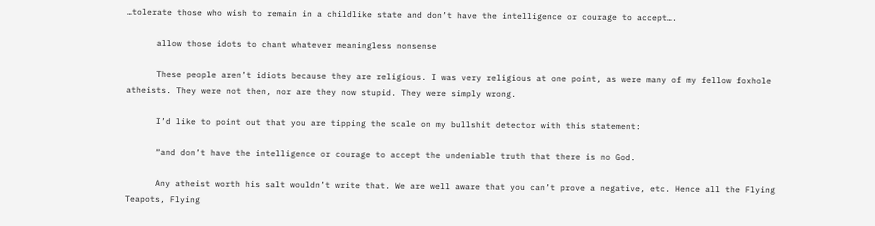…tolerate those who wish to remain in a childlike state and don’t have the intelligence or courage to accept….

      allow those idots to chant whatever meaningless nonsense

      These people aren’t idiots because they are religious. I was very religious at one point, as were many of my fellow foxhole atheists. They were not then, nor are they now stupid. They were simply wrong.

      I’d like to point out that you are tipping the scale on my bullshit detector with this statement:

      “and don’t have the intelligence or courage to accept the undeniable truth that there is no God.

      Any atheist worth his salt wouldn’t write that. We are well aware that you can’t prove a negative, etc. Hence all the Flying Teapots, Flying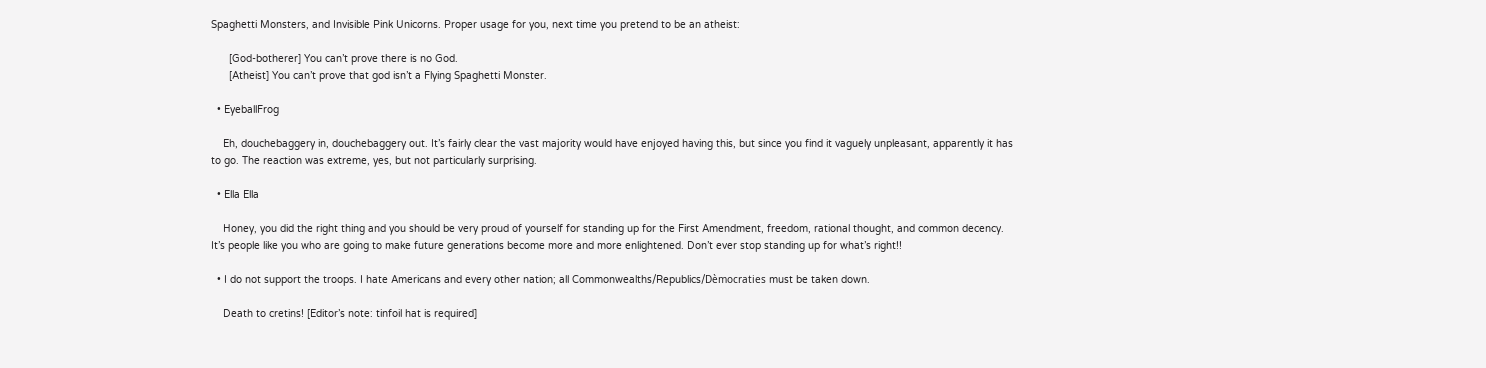Spaghetti Monsters, and Invisible Pink Unicorns. Proper usage for you, next time you pretend to be an atheist:

      [God-botherer] You can’t prove there is no God.
      [Atheist] You can’t prove that god isn’t a Flying Spaghetti Monster.

  • EyeballFrog

    Eh, douchebaggery in, douchebaggery out. It’s fairly clear the vast majority would have enjoyed having this, but since you find it vaguely unpleasant, apparently it has to go. The reaction was extreme, yes, but not particularly surprising.

  • Ella Ella

    Honey, you did the right thing and you should be very proud of yourself for standing up for the First Amendment, freedom, rational thought, and common decency. It’s people like you who are going to make future generations become more and more enlightened. Don’t ever stop standing up for what’s right!!

  • I do not support the troops. I hate Americans and every other nation; all Commonwealths/Republics/Dèmocraties must be taken down.

    Death to cretins! [Editor’s note: tinfoil hat is required]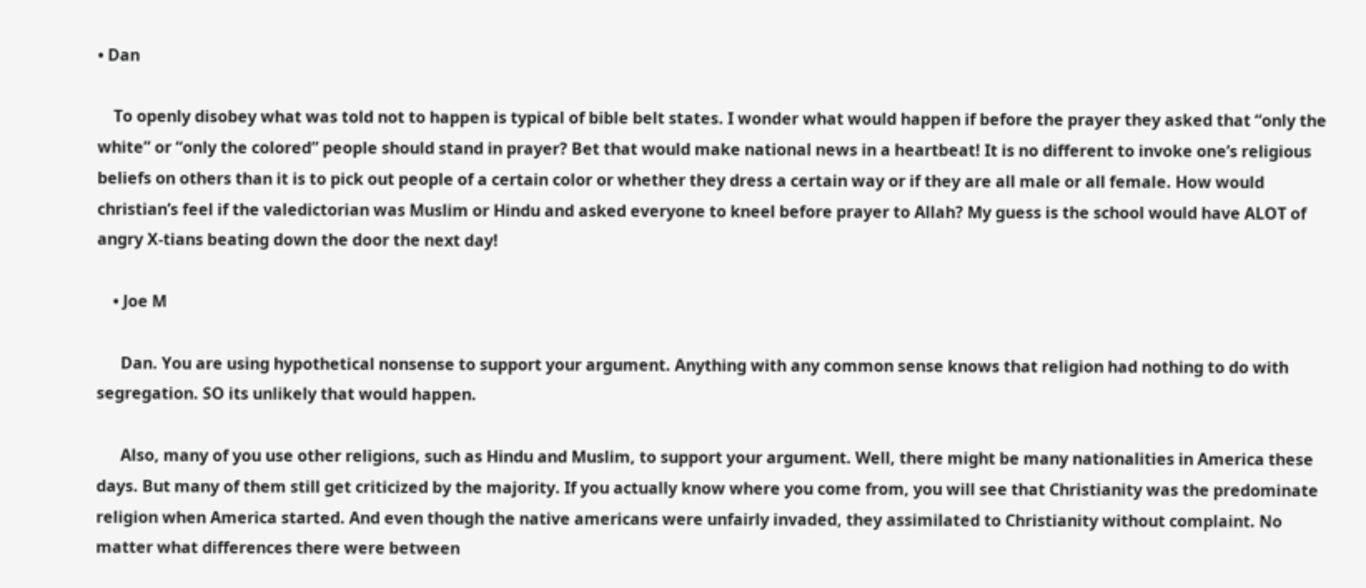• Dan

    To openly disobey what was told not to happen is typical of bible belt states. I wonder what would happen if before the prayer they asked that “only the white” or “only the colored” people should stand in prayer? Bet that would make national news in a heartbeat! It is no different to invoke one’s religious beliefs on others than it is to pick out people of a certain color or whether they dress a certain way or if they are all male or all female. How would christian’s feel if the valedictorian was Muslim or Hindu and asked everyone to kneel before prayer to Allah? My guess is the school would have ALOT of angry X-tians beating down the door the next day!

    • Joe M

      Dan. You are using hypothetical nonsense to support your argument. Anything with any common sense knows that religion had nothing to do with segregation. SO its unlikely that would happen.

      Also, many of you use other religions, such as Hindu and Muslim, to support your argument. Well, there might be many nationalities in America these days. But many of them still get criticized by the majority. If you actually know where you come from, you will see that Christianity was the predominate religion when America started. And even though the native americans were unfairly invaded, they assimilated to Christianity without complaint. No matter what differences there were between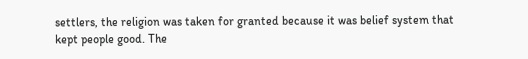settlers, the religion was taken for granted because it was belief system that kept people good. The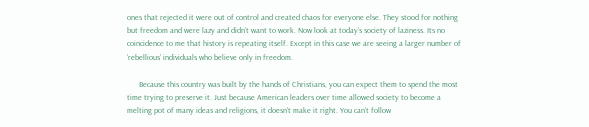ones that rejected it were out of control and created chaos for everyone else. They stood for nothing but freedom and were lazy and didn’t want to work. Now look at today’s society of laziness. Its no coincidence to me that history is repeating itself. Except in this case we are seeing a larger number of ‘rebellious’ individuals who believe only in freedom.

      Because this country was built by the hands of Christians, you can expect them to spend the most time trying to preserve it. Just because American leaders over time allowed society to become a melting pot of many ideas and religions, it doesn’t make it right. You can’t follow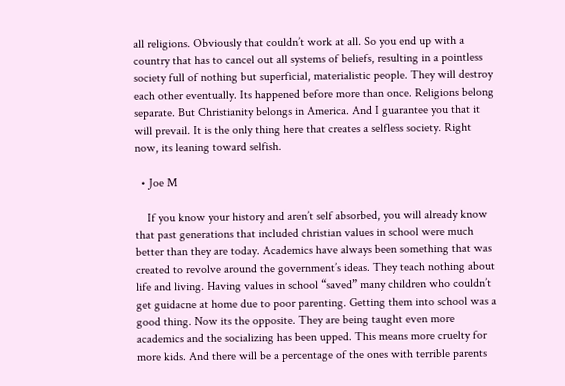all religions. Obviously that couldn’t work at all. So you end up with a country that has to cancel out all systems of beliefs, resulting in a pointless society full of nothing but superficial, materialistic people. They will destroy each other eventually. Its happened before more than once. Religions belong separate. But Christianity belongs in America. And I guarantee you that it will prevail. It is the only thing here that creates a selfless society. Right now, its leaning toward selfish.

  • Joe M

    If you know your history and aren’t self absorbed, you will already know that past generations that included christian values in school were much better than they are today. Academics have always been something that was created to revolve around the government’s ideas. They teach nothing about life and living. Having values in school “saved” many children who couldn’t get guidacne at home due to poor parenting. Getting them into school was a good thing. Now its the opposite. They are being taught even more academics and the socializing has been upped. This means more cruelty for more kids. And there will be a percentage of the ones with terrible parents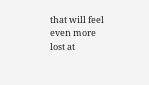that will feel even more lost at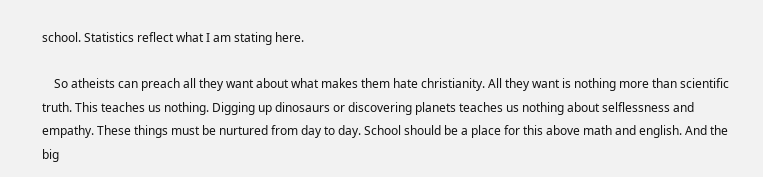school. Statistics reflect what I am stating here.

    So atheists can preach all they want about what makes them hate christianity. All they want is nothing more than scientific truth. This teaches us nothing. Digging up dinosaurs or discovering planets teaches us nothing about selflessness and empathy. These things must be nurtured from day to day. School should be a place for this above math and english. And the big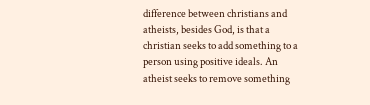difference between christians and atheists, besides God, is that a christian seeks to add something to a person using positive ideals. An atheist seeks to remove something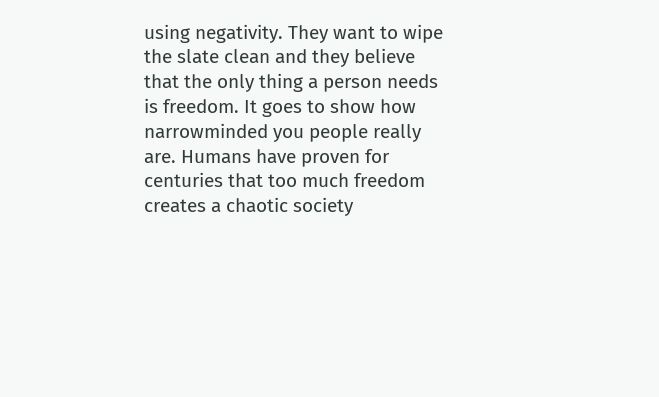using negativity. They want to wipe the slate clean and they believe that the only thing a person needs is freedom. It goes to show how narrowminded you people really are. Humans have proven for centuries that too much freedom creates a chaotic society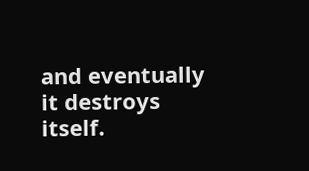and eventually it destroys itself.